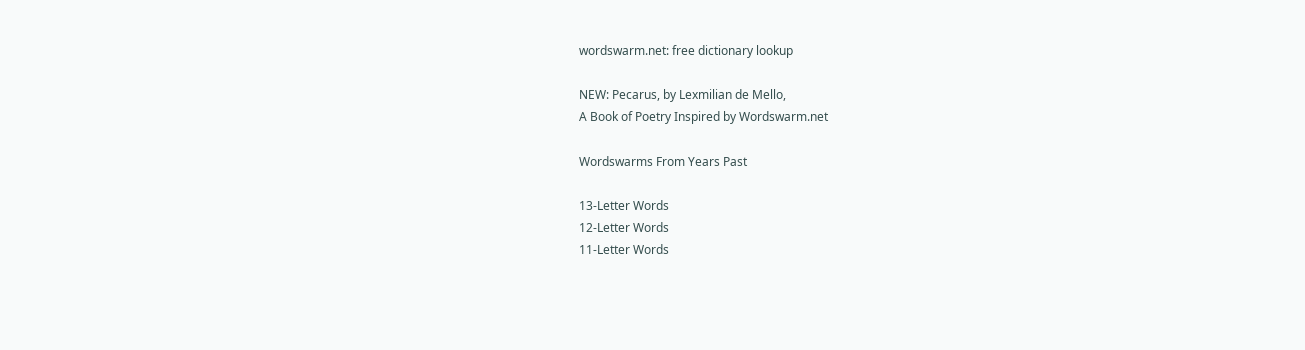wordswarm.net: free dictionary lookup

NEW: Pecarus, by Lexmilian de Mello,
A Book of Poetry Inspired by Wordswarm.net

Wordswarms From Years Past

13-Letter Words
12-Letter Words
11-Letter Words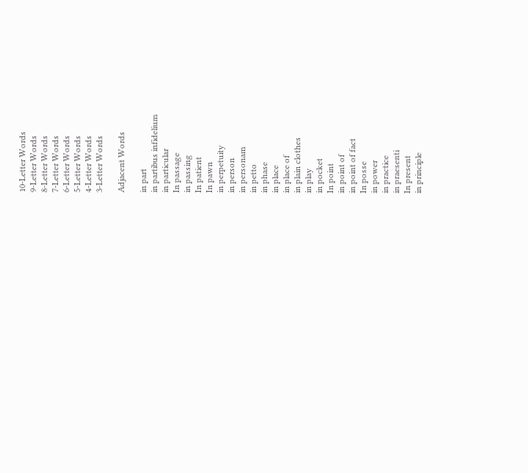10-Letter Words
9-Letter Words
8-Letter Words
7-Letter Words
6-Letter Words
5-Letter Words
4-Letter Words
3-Letter Words

Adjacent Words

in part
in partibus infidelium
in particular
In passage
in passing
In patient
In pawn
in perpetuity
in person
in personam
in petto
in phase
in place
in place of
in plain clothes
in play
in pocket
In point
in point of
in point of fact
In posse
in power
in practice
in praesenti
In present
in principle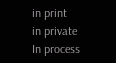in print
in private
In process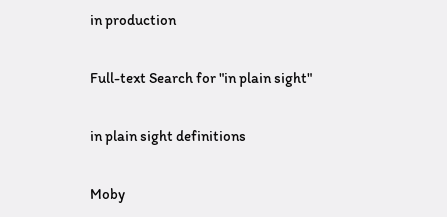in production

Full-text Search for "in plain sight"

in plain sight definitions

Moby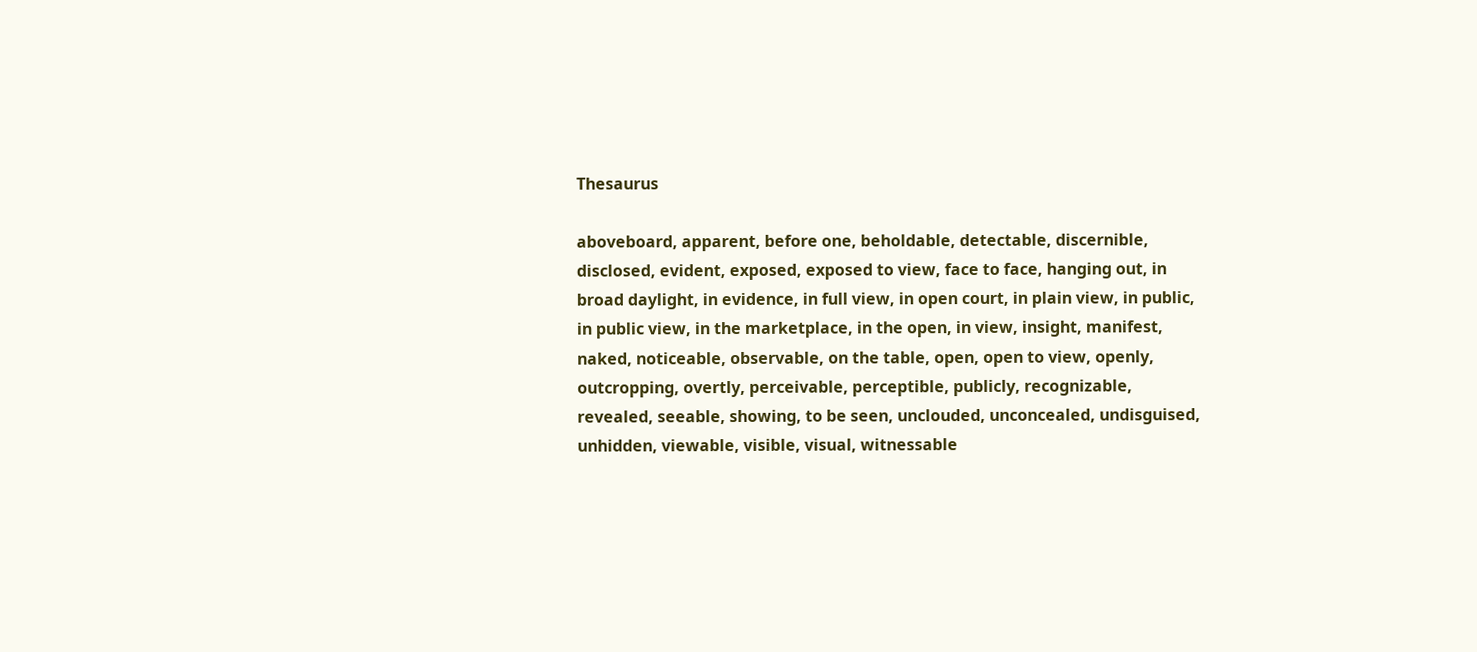Thesaurus

aboveboard, apparent, before one, beholdable, detectable, discernible, disclosed, evident, exposed, exposed to view, face to face, hanging out, in broad daylight, in evidence, in full view, in open court, in plain view, in public, in public view, in the marketplace, in the open, in view, insight, manifest, naked, noticeable, observable, on the table, open, open to view, openly, outcropping, overtly, perceivable, perceptible, publicly, recognizable, revealed, seeable, showing, to be seen, unclouded, unconcealed, undisguised, unhidden, viewable, visible, visual, witnessable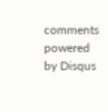comments powered by Disqus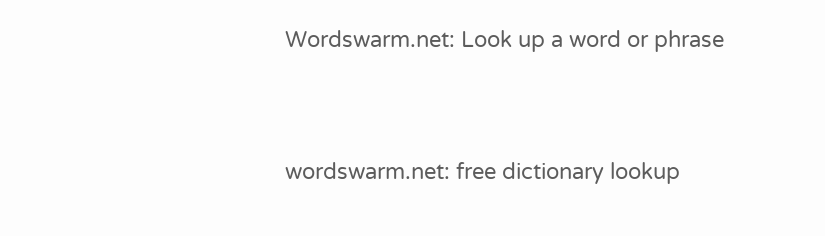Wordswarm.net: Look up a word or phrase


wordswarm.net: free dictionary lookup